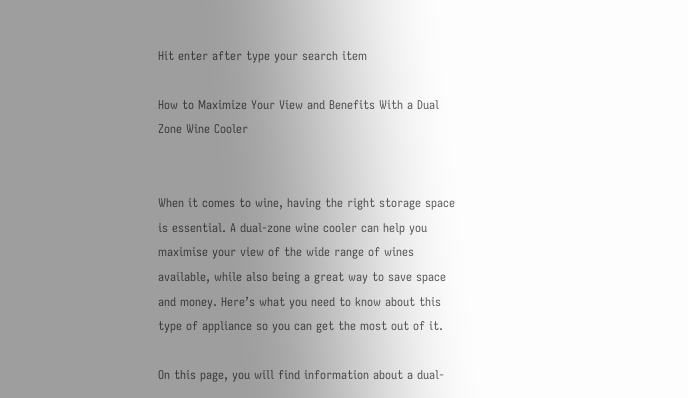Hit enter after type your search item

How to Maximize Your View and Benefits With a Dual Zone Wine Cooler


When it comes to wine, having the right storage space is essential. A dual-zone wine cooler can help you maximise your view of the wide range of wines available, while also being a great way to save space and money. Here’s what you need to know about this type of appliance so you can get the most out of it.

On this page, you will find information about a dual-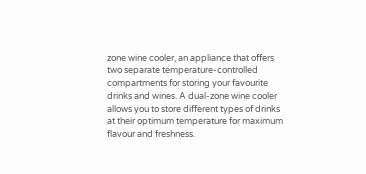zone wine cooler, an appliance that offers two separate temperature-controlled compartments for storing your favourite drinks and wines. A dual-zone wine cooler allows you to store different types of drinks at their optimum temperature for maximum flavour and freshness.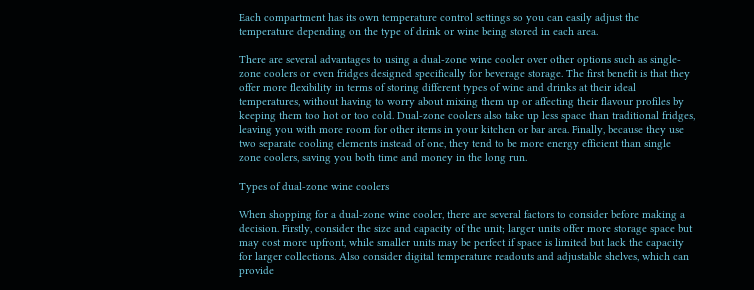Each compartment has its own temperature control settings so you can easily adjust the temperature depending on the type of drink or wine being stored in each area.

There are several advantages to using a dual-zone wine cooler over other options such as single-zone coolers or even fridges designed specifically for beverage storage. The first benefit is that they offer more flexibility in terms of storing different types of wine and drinks at their ideal temperatures, without having to worry about mixing them up or affecting their flavour profiles by keeping them too hot or too cold. Dual-zone coolers also take up less space than traditional fridges, leaving you with more room for other items in your kitchen or bar area. Finally, because they use two separate cooling elements instead of one, they tend to be more energy efficient than single zone coolers, saving you both time and money in the long run.

Types of dual-zone wine coolers

When shopping for a dual-zone wine cooler, there are several factors to consider before making a decision. Firstly, consider the size and capacity of the unit; larger units offer more storage space but may cost more upfront, while smaller units may be perfect if space is limited but lack the capacity for larger collections. Also consider digital temperature readouts and adjustable shelves, which can provide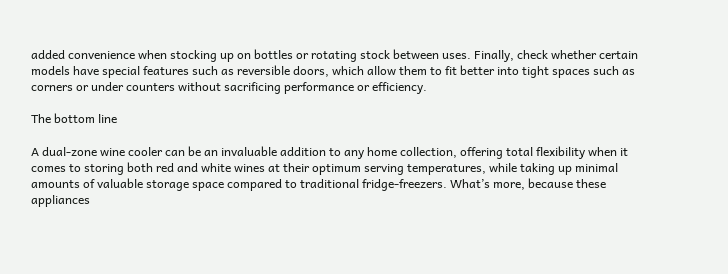added convenience when stocking up on bottles or rotating stock between uses. Finally, check whether certain models have special features such as reversible doors, which allow them to fit better into tight spaces such as corners or under counters without sacrificing performance or efficiency.

The bottom line

A dual-zone wine cooler can be an invaluable addition to any home collection, offering total flexibility when it comes to storing both red and white wines at their optimum serving temperatures, while taking up minimal amounts of valuable storage space compared to traditional fridge-freezers. What’s more, because these appliances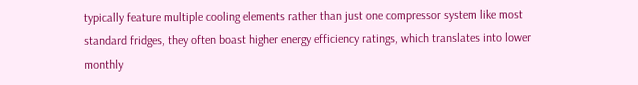typically feature multiple cooling elements rather than just one compressor system like most standard fridges, they often boast higher energy efficiency ratings, which translates into lower monthly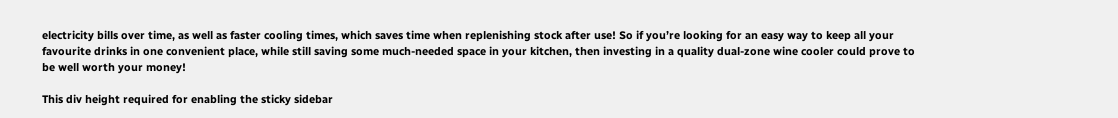electricity bills over time, as well as faster cooling times, which saves time when replenishing stock after use! So if you’re looking for an easy way to keep all your favourite drinks in one convenient place, while still saving some much-needed space in your kitchen, then investing in a quality dual-zone wine cooler could prove to be well worth your money!

This div height required for enabling the sticky sidebar